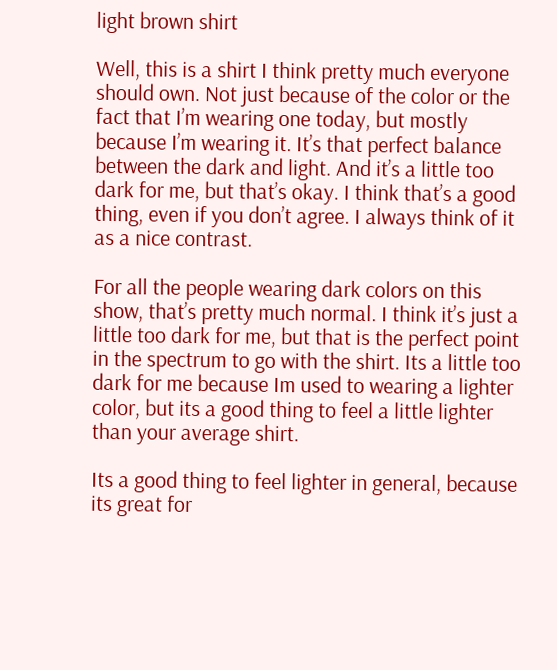light brown shirt

Well, this is a shirt I think pretty much everyone should own. Not just because of the color or the fact that I’m wearing one today, but mostly because I’m wearing it. It’s that perfect balance between the dark and light. And it’s a little too dark for me, but that’s okay. I think that’s a good thing, even if you don’t agree. I always think of it as a nice contrast.

For all the people wearing dark colors on this show, that’s pretty much normal. I think it’s just a little too dark for me, but that is the perfect point in the spectrum to go with the shirt. Its a little too dark for me because Im used to wearing a lighter color, but its a good thing to feel a little lighter than your average shirt.

Its a good thing to feel lighter in general, because its great for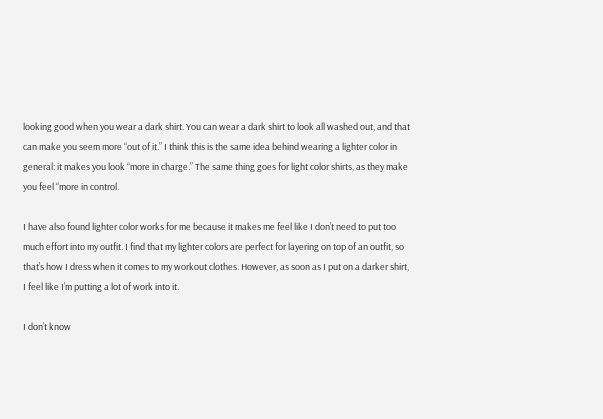looking good when you wear a dark shirt. You can wear a dark shirt to look all washed out, and that can make you seem more “out of it.” I think this is the same idea behind wearing a lighter color in general: it makes you look “more in charge.” The same thing goes for light color shirts, as they make you feel “more in control.

I have also found lighter color works for me because it makes me feel like I don’t need to put too much effort into my outfit. I find that my lighter colors are perfect for layering on top of an outfit, so that’s how I dress when it comes to my workout clothes. However, as soon as I put on a darker shirt, I feel like I’m putting a lot of work into it.

I don’t know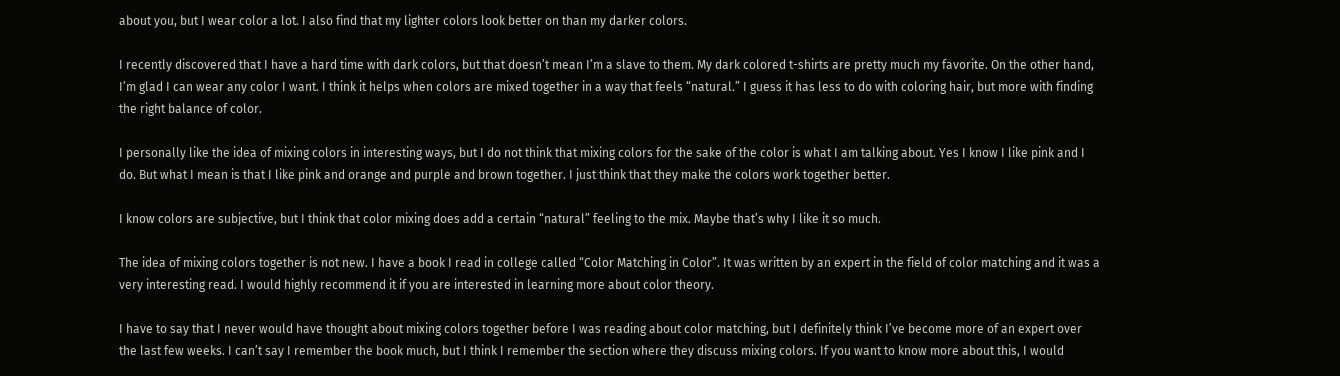about you, but I wear color a lot. I also find that my lighter colors look better on than my darker colors.

I recently discovered that I have a hard time with dark colors, but that doesn’t mean I’m a slave to them. My dark colored t-shirts are pretty much my favorite. On the other hand, I’m glad I can wear any color I want. I think it helps when colors are mixed together in a way that feels “natural.” I guess it has less to do with coloring hair, but more with finding the right balance of color.

I personally like the idea of mixing colors in interesting ways, but I do not think that mixing colors for the sake of the color is what I am talking about. Yes I know I like pink and I do. But what I mean is that I like pink and orange and purple and brown together. I just think that they make the colors work together better.

I know colors are subjective, but I think that color mixing does add a certain “natural” feeling to the mix. Maybe that’s why I like it so much.

The idea of mixing colors together is not new. I have a book I read in college called “Color Matching in Color”. It was written by an expert in the field of color matching and it was a very interesting read. I would highly recommend it if you are interested in learning more about color theory.

I have to say that I never would have thought about mixing colors together before I was reading about color matching, but I definitely think I’ve become more of an expert over the last few weeks. I can’t say I remember the book much, but I think I remember the section where they discuss mixing colors. If you want to know more about this, I would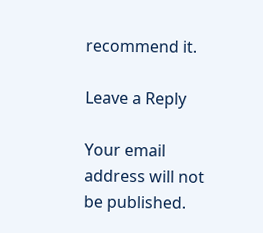recommend it.

Leave a Reply

Your email address will not be published.